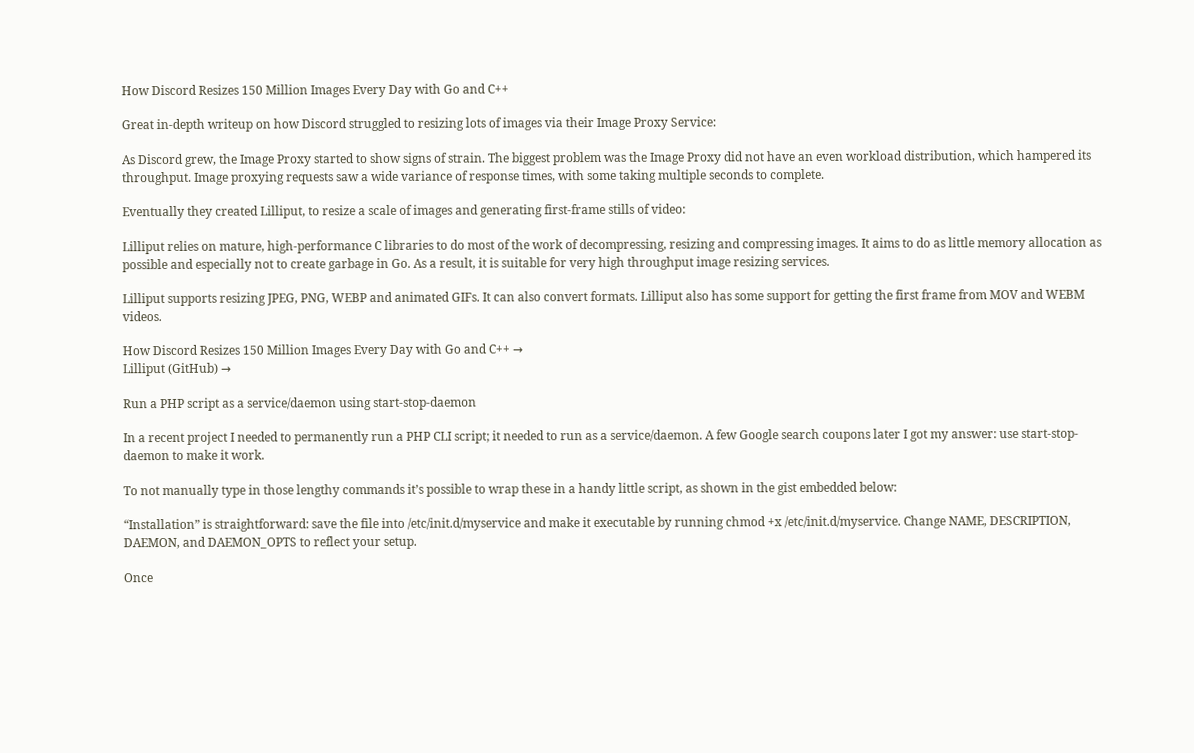How Discord Resizes 150 Million Images Every Day with Go and C++

Great in-depth writeup on how Discord struggled to resizing lots of images via their Image Proxy Service:

As Discord grew, the Image Proxy started to show signs of strain. The biggest problem was the Image Proxy did not have an even workload distribution, which hampered its throughput. Image proxying requests saw a wide variance of response times, with some taking multiple seconds to complete.

Eventually they created Lilliput, to resize a scale of images and generating first-frame stills of video:

Lilliput relies on mature, high-performance C libraries to do most of the work of decompressing, resizing and compressing images. It aims to do as little memory allocation as possible and especially not to create garbage in Go. As a result, it is suitable for very high throughput image resizing services.

Lilliput supports resizing JPEG, PNG, WEBP and animated GIFs. It can also convert formats. Lilliput also has some support for getting the first frame from MOV and WEBM videos.

How Discord Resizes 150 Million Images Every Day with Go and C++ →
Lilliput (GitHub) →

Run a PHP script as a service/daemon using start-stop-daemon

In a recent project I needed to permanently run a PHP CLI script; it needed to run as a service/daemon. A few Google search coupons later I got my answer: use start-stop-daemon to make it work.

To not manually type in those lengthy commands it’s possible to wrap these in a handy little script, as shown in the gist embedded below:

“Installation” is straightforward: save the file into /etc/init.d/myservice and make it executable by running chmod +x /etc/init.d/myservice. Change NAME, DESCRIPTION, DAEMON, and DAEMON_OPTS to reflect your setup.

Once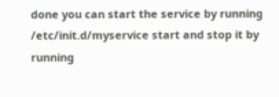done you can start the service by running /etc/init.d/myservice start and stop it by running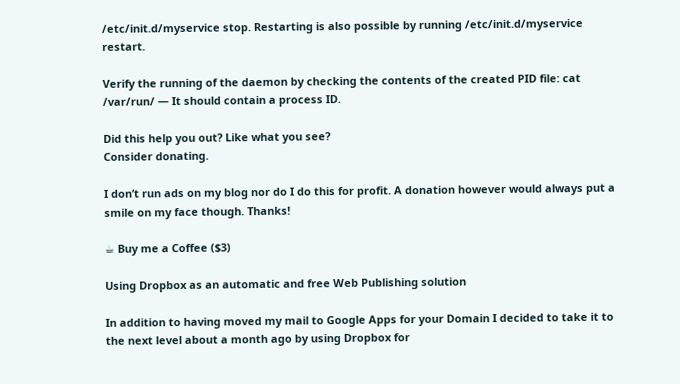/etc/init.d/myservice stop. Restarting is also possible by running /etc/init.d/myservice restart.

Verify the running of the daemon by checking the contents of the created PID file: cat /var/run/ — It should contain a process ID.

Did this help you out? Like what you see?
Consider donating.

I don’t run ads on my blog nor do I do this for profit. A donation however would always put a smile on my face though. Thanks!

☕ Buy me a Coffee ($3)

Using Dropbox as an automatic and free Web Publishing solution

In addition to having moved my mail to Google Apps for your Domain I decided to take it to the next level about a month ago by using Dropbox for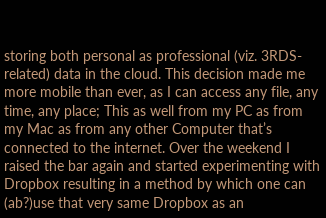storing both personal as professional (viz. 3RDS-related) data in the cloud. This decision made me more mobile than ever, as I can access any file, any time, any place; This as well from my PC as from my Mac as from any other Computer that’s connected to the internet. Over the weekend I raised the bar again and started experimenting with Dropbox resulting in a method by which one can (ab?)use that very same Dropbox as an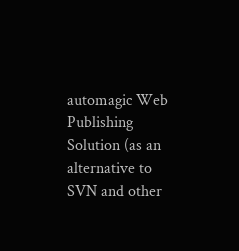automagic Web Publishing Solution (as an alternative to SVN and other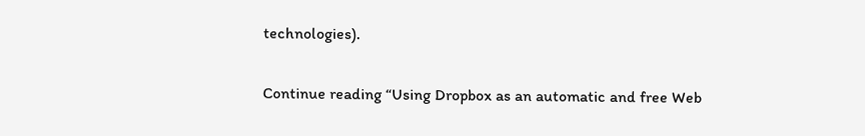technologies).

Continue reading “Using Dropbox as an automatic and free Web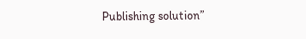Publishing solution”